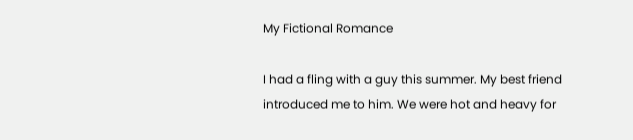My Fictional Romance

I had a fling with a guy this summer. My best friend introduced me to him. We were hot and heavy for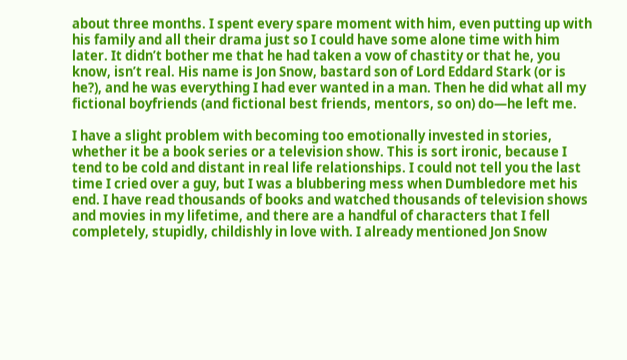about three months. I spent every spare moment with him, even putting up with his family and all their drama just so I could have some alone time with him later. It didn’t bother me that he had taken a vow of chastity or that he, you know, isn’t real. His name is Jon Snow, bastard son of Lord Eddard Stark (or is he?), and he was everything I had ever wanted in a man. Then he did what all my fictional boyfriends (and fictional best friends, mentors, so on) do—he left me.

I have a slight problem with becoming too emotionally invested in stories, whether it be a book series or a television show. This is sort ironic, because I tend to be cold and distant in real life relationships. I could not tell you the last time I cried over a guy, but I was a blubbering mess when Dumbledore met his end. I have read thousands of books and watched thousands of television shows and movies in my lifetime, and there are a handful of characters that I fell completely, stupidly, childishly in love with. I already mentioned Jon Snow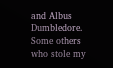and Albus Dumbledore. Some others who stole my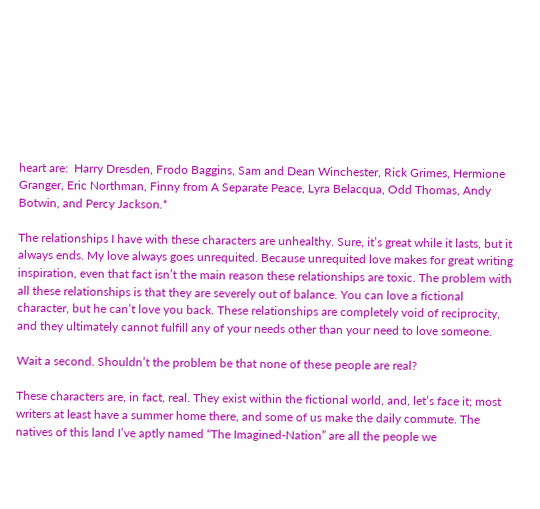heart are:  Harry Dresden, Frodo Baggins, Sam and Dean Winchester, Rick Grimes, Hermione Granger, Eric Northman, Finny from A Separate Peace, Lyra Belacqua, Odd Thomas, Andy Botwin, and Percy Jackson.*

The relationships I have with these characters are unhealthy. Sure, it’s great while it lasts, but it always ends. My love always goes unrequited. Because unrequited love makes for great writing inspiration, even that fact isn’t the main reason these relationships are toxic. The problem with all these relationships is that they are severely out of balance. You can love a fictional character, but he can’t love you back. These relationships are completely void of reciprocity, and they ultimately cannot fulfill any of your needs other than your need to love someone.

Wait a second. Shouldn’t the problem be that none of these people are real?

These characters are, in fact, real. They exist within the fictional world, and, let’s face it; most writers at least have a summer home there, and some of us make the daily commute. The natives of this land I’ve aptly named “The Imagined-Nation” are all the people we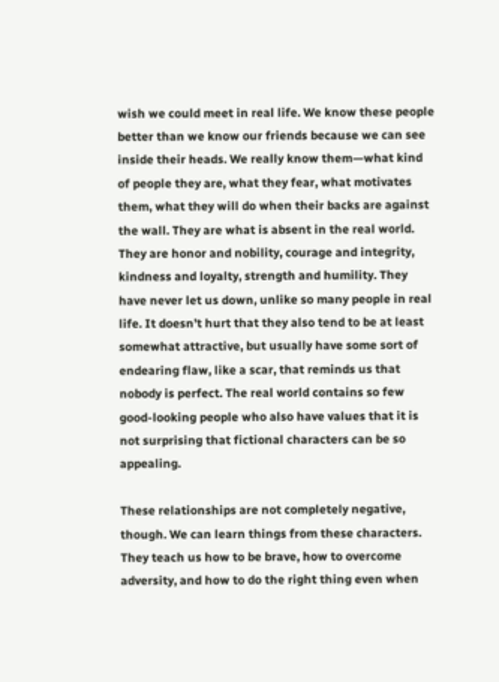wish we could meet in real life. We know these people better than we know our friends because we can see inside their heads. We really know them—what kind of people they are, what they fear, what motivates them, what they will do when their backs are against the wall. They are what is absent in the real world. They are honor and nobility, courage and integrity, kindness and loyalty, strength and humility. They have never let us down, unlike so many people in real life. It doesn’t hurt that they also tend to be at least somewhat attractive, but usually have some sort of endearing flaw, like a scar, that reminds us that nobody is perfect. The real world contains so few good-looking people who also have values that it is not surprising that fictional characters can be so appealing.

These relationships are not completely negative, though. We can learn things from these characters. They teach us how to be brave, how to overcome adversity, and how to do the right thing even when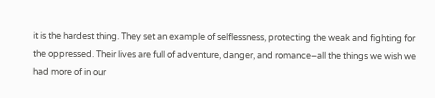it is the hardest thing. They set an example of selflessness, protecting the weak and fighting for the oppressed. Their lives are full of adventure, danger, and romance–all the things we wish we had more of in our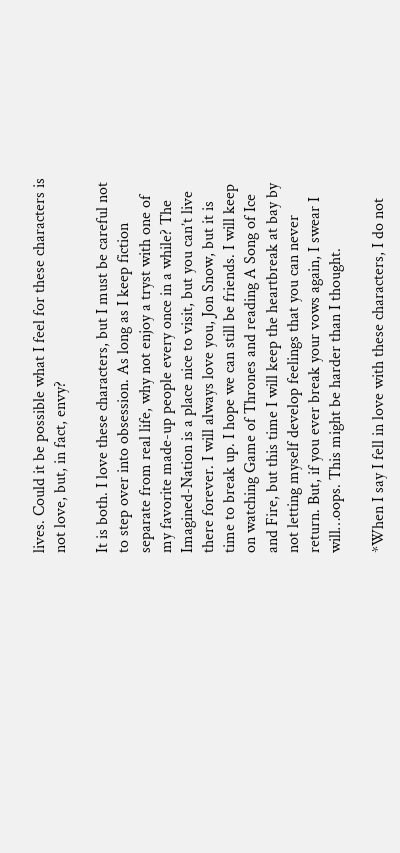lives. Could it be possible what I feel for these characters is not love, but, in fact, envy?

It is both. I love these characters, but I must be careful not to step over into obsession. As long as I keep fiction separate from real life, why not enjoy a tryst with one of my favorite made-up people every once in a while? The Imagined-Nation is a place nice to visit, but you can’t live there forever. I will always love you, Jon Snow, but it is time to break up. I hope we can still be friends. I will keep on watching Game of Thrones and reading A Song of Ice and Fire, but this time I will keep the heartbreak at bay by not letting myself develop feelings that you can never return. But, if you ever break your vows again, I swear I will…oops. This might be harder than I thought.

*When I say I fell in love with these characters, I do not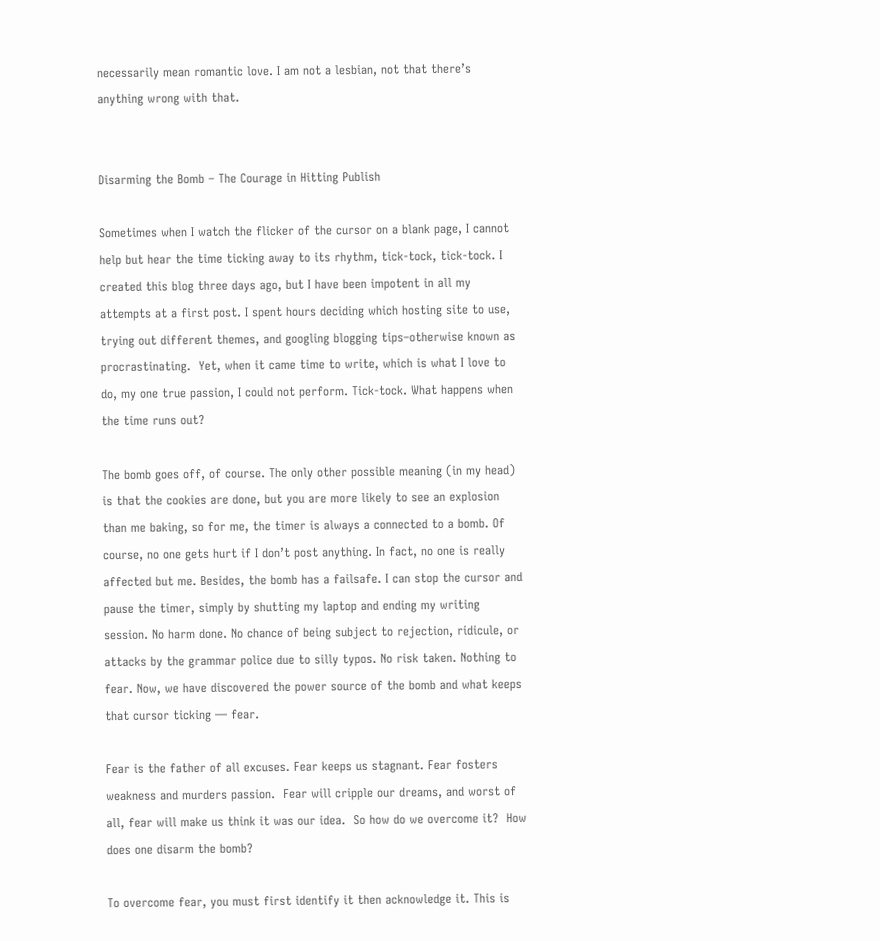necessarily mean romantic love. I am not a lesbian, not that there’s anything wrong with that.


Disarming the Bomb – The Courage in Hitting Publish

Sometimes when I watch the flicker of the cursor on a blank page, I cannot help but hear the time ticking away to its rhythm, tick-tock, tick-tock. I created this blog three days ago, but I have been impotent in all my attempts at a first post. I spent hours deciding which hosting site to use, trying out different themes, and googling blogging tips–otherwise known as procrastinating.  Yet, when it came time to write, which is what I love to do, my one true passion, I could not perform. Tick-tock. What happens when the time runs out?

The bomb goes off, of course. The only other possible meaning (in my head) is that the cookies are done, but you are more likely to see an explosion than me baking, so for me, the timer is always a connected to a bomb. Of course, no one gets hurt if I don’t post anything. In fact, no one is really affected but me. Besides, the bomb has a failsafe. I can stop the cursor and pause the timer, simply by shutting my laptop and ending my writing session. No harm done. No chance of being subject to rejection, ridicule, or attacks by the grammar police due to silly typos. No risk taken. Nothing to fear. Now, we have discovered the power source of the bomb and what keeps that cursor ticking — fear.

Fear is the father of all excuses. Fear keeps us stagnant. Fear fosters weakness and murders passion.  Fear will cripple our dreams, and worst of all, fear will make us think it was our idea.  So how do we overcome it?  How does one disarm the bomb?

To overcome fear, you must first identify it then acknowledge it. This is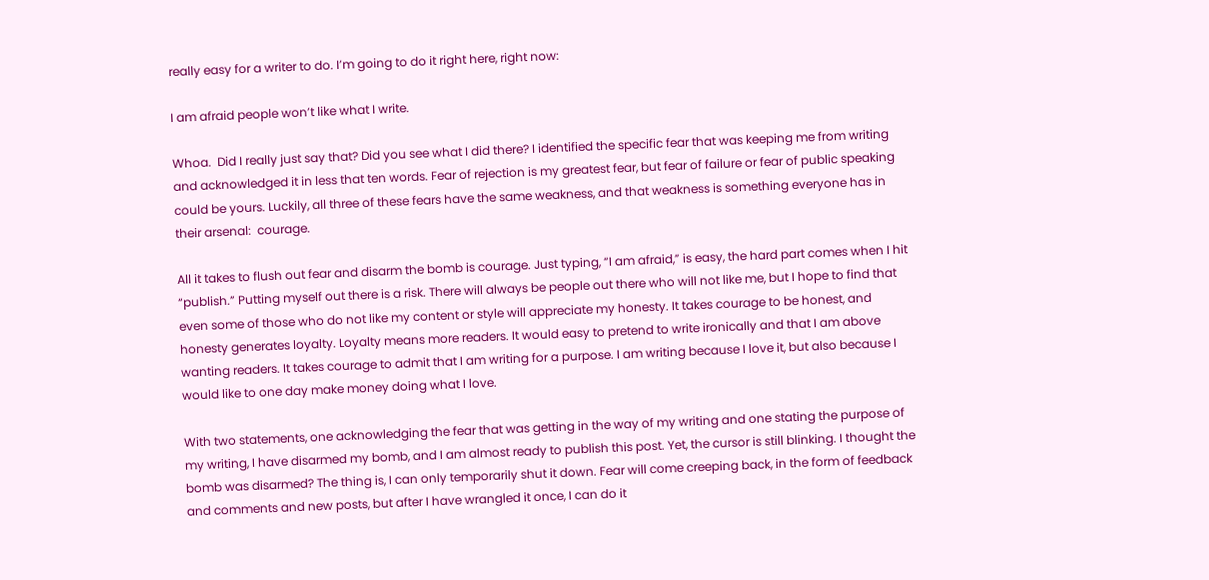really easy for a writer to do. I’m going to do it right here, right now:

I am afraid people won’t like what I write.

Whoa.  Did I really just say that? Did you see what I did there? I identified the specific fear that was keeping me from writing and acknowledged it in less that ten words. Fear of rejection is my greatest fear, but fear of failure or fear of public speaking could be yours. Luckily, all three of these fears have the same weakness, and that weakness is something everyone has in their arsenal:  courage.

All it takes to flush out fear and disarm the bomb is courage. Just typing, “I am afraid,” is easy, the hard part comes when I hit “publish.” Putting myself out there is a risk. There will always be people out there who will not like me, but I hope to find that even some of those who do not like my content or style will appreciate my honesty. It takes courage to be honest, and honesty generates loyalty. Loyalty means more readers. It would easy to pretend to write ironically and that I am above wanting readers. It takes courage to admit that I am writing for a purpose. I am writing because I love it, but also because I would like to one day make money doing what I love.

With two statements, one acknowledging the fear that was getting in the way of my writing and one stating the purpose of my writing, I have disarmed my bomb, and I am almost ready to publish this post. Yet, the cursor is still blinking. I thought the bomb was disarmed? The thing is, I can only temporarily shut it down. Fear will come creeping back, in the form of feedback and comments and new posts, but after I have wrangled it once, I can do it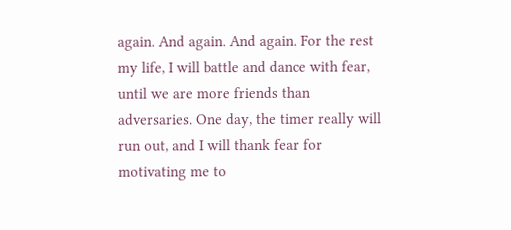again. And again. And again. For the rest my life, I will battle and dance with fear, until we are more friends than adversaries. One day, the timer really will run out, and I will thank fear for motivating me to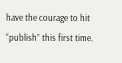have the courage to hit “publish” this first time.